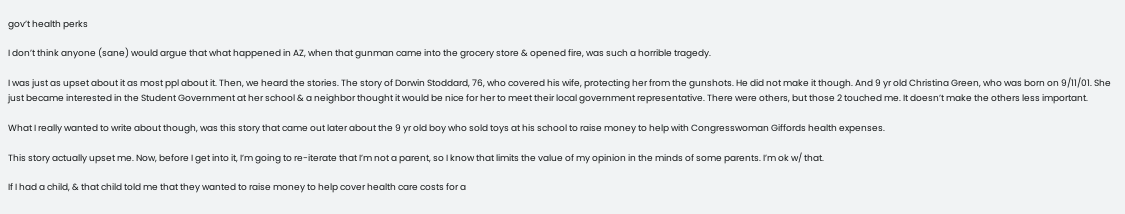gov’t health perks

I don’t think anyone (sane) would argue that what happened in AZ, when that gunman came into the grocery store & opened fire, was such a horrible tragedy.

I was just as upset about it as most ppl about it. Then, we heard the stories. The story of Dorwin Stoddard, 76, who covered his wife, protecting her from the gunshots. He did not make it though. And 9 yr old Christina Green, who was born on 9/11/01. She just became interested in the Student Government at her school & a neighbor thought it would be nice for her to meet their local government representative. There were others, but those 2 touched me. It doesn’t make the others less important.

What I really wanted to write about though, was this story that came out later about the 9 yr old boy who sold toys at his school to raise money to help with Congresswoman Giffords health expenses.

This story actually upset me. Now, before I get into it, I’m going to re-iterate that I’m not a parent, so I know that limits the value of my opinion in the minds of some parents. I’m ok w/ that.

If I had a child, & that child told me that they wanted to raise money to help cover health care costs for a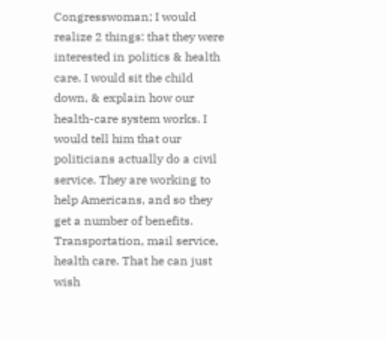Congresswoman; I would realize 2 things: that they were interested in politics & health care. I would sit the child down, & explain how our health-care system works. I would tell him that our politicians actually do a civil service. They are working to help Americans, and so they get a number of benefits. Transportation, mail service, health care. That he can just wish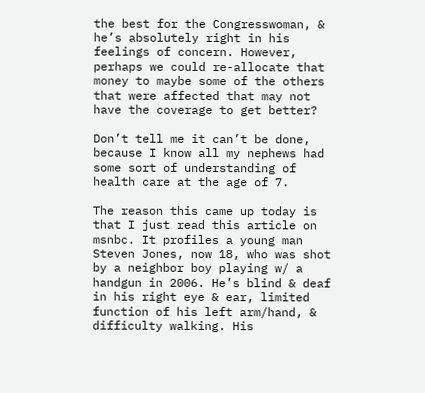the best for the Congresswoman, & he’s absolutely right in his feelings of concern. However, perhaps we could re-allocate that money to maybe some of the others that were affected that may not have the coverage to get better?

Don’t tell me it can’t be done, because I know all my nephews had some sort of understanding of health care at the age of 7.

The reason this came up today is that I just read this article on msnbc. It profiles a young man Steven Jones, now 18, who was shot by a neighbor boy playing w/ a handgun in 2006. He’s blind & deaf in his right eye & ear, limited function of his left arm/hand, & difficulty walking. His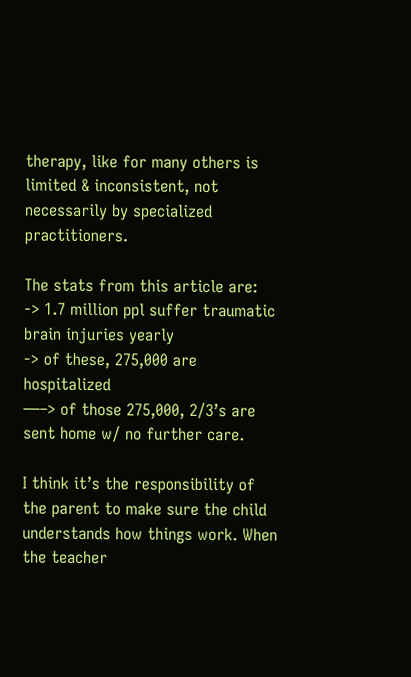therapy, like for many others is limited & inconsistent, not necessarily by specialized practitioners.

The stats from this article are:
-> 1.7 million ppl suffer traumatic brain injuries yearly
-> of these, 275,000 are hospitalized
—–> of those 275,000, 2/3’s are sent home w/ no further care.

I think it’s the responsibility of the parent to make sure the child understands how things work. When the teacher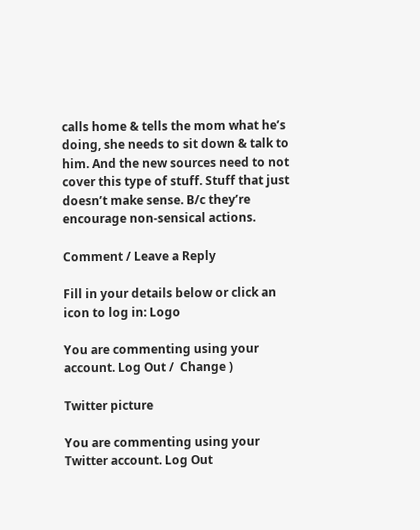calls home & tells the mom what he’s doing, she needs to sit down & talk to him. And the new sources need to not cover this type of stuff. Stuff that just doesn’t make sense. B/c they’re encourage non-sensical actions.

Comment / Leave a Reply

Fill in your details below or click an icon to log in: Logo

You are commenting using your account. Log Out /  Change )

Twitter picture

You are commenting using your Twitter account. Log Out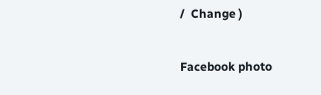/  Change )

Facebook photo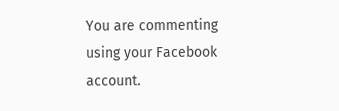You are commenting using your Facebook account.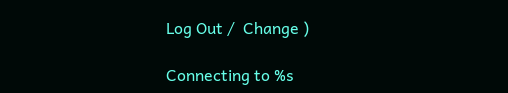Log Out /  Change )

Connecting to %s